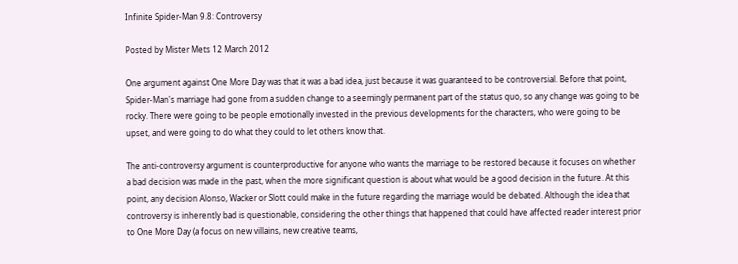Infinite Spider-Man 9.8: Controversy

Posted by Mister Mets 12 March 2012

One argument against One More Day was that it was a bad idea, just because it was guaranteed to be controversial. Before that point, Spider-Man's marriage had gone from a sudden change to a seemingly permanent part of the status quo, so any change was going to be rocky. There were going to be people emotionally invested in the previous developments for the characters, who were going to be upset, and were going to do what they could to let others know that.

The anti-controversy argument is counterproductive for anyone who wants the marriage to be restored because it focuses on whether a bad decision was made in the past, when the more significant question is about what would be a good decision in the future. At this point, any decision Alonso, Wacker or Slott could make in the future regarding the marriage would be debated. Although the idea that controversy is inherently bad is questionable, considering the other things that happened that could have affected reader interest prior to One More Day (a focus on new villains, new creative teams,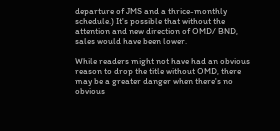departure of JMS and a thrice-monthly schedule.) It's possible that without the attention and new direction of OMD/ BND, sales would have been lower.

While readers might not have had an obvious reason to drop the title without OMD, there may be a greater danger when there's no obvious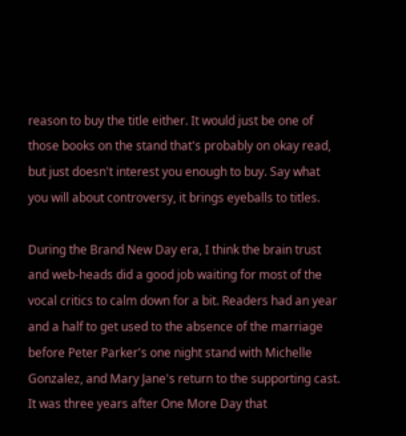reason to buy the title either. It would just be one of those books on the stand that's probably on okay read, but just doesn't interest you enough to buy. Say what you will about controversy, it brings eyeballs to titles.

During the Brand New Day era, I think the brain trust and web-heads did a good job waiting for most of the vocal critics to calm down for a bit. Readers had an year and a half to get used to the absence of the marriage before Peter Parker's one night stand with Michelle Gonzalez, and Mary Jane's return to the supporting cast. It was three years after One More Day that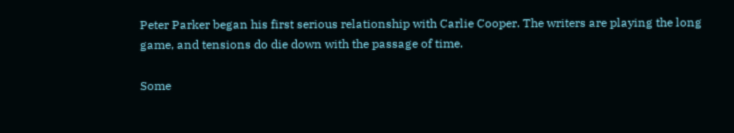Peter Parker began his first serious relationship with Carlie Cooper. The writers are playing the long game, and tensions do die down with the passage of time.

Some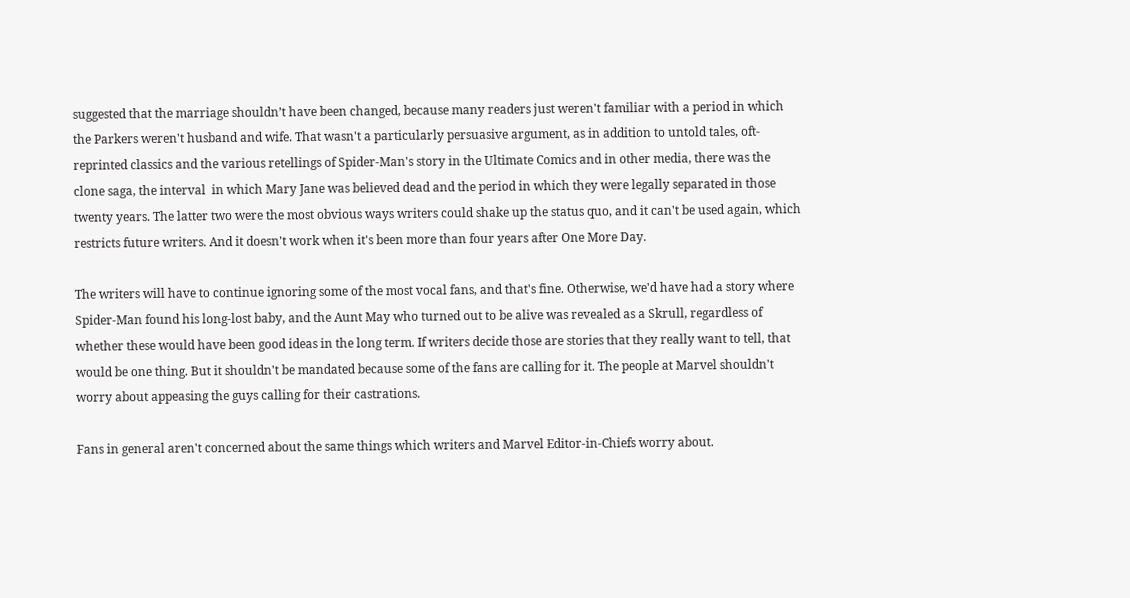suggested that the marriage shouldn’t have been changed, because many readers just weren't familiar with a period in which the Parkers weren't husband and wife. That wasn't a particularly persuasive argument, as in addition to untold tales, oft-reprinted classics and the various retellings of Spider-Man's story in the Ultimate Comics and in other media, there was the clone saga, the interval  in which Mary Jane was believed dead and the period in which they were legally separated in those twenty years. The latter two were the most obvious ways writers could shake up the status quo, and it can't be used again, which restricts future writers. And it doesn't work when it's been more than four years after One More Day.

The writers will have to continue ignoring some of the most vocal fans, and that's fine. Otherwise, we'd have had a story where Spider-Man found his long-lost baby, and the Aunt May who turned out to be alive was revealed as a Skrull, regardless of whether these would have been good ideas in the long term. If writers decide those are stories that they really want to tell, that would be one thing. But it shouldn't be mandated because some of the fans are calling for it. The people at Marvel shouldn't worry about appeasing the guys calling for their castrations.

Fans in general aren't concerned about the same things which writers and Marvel Editor‑in‑Chiefs worry about.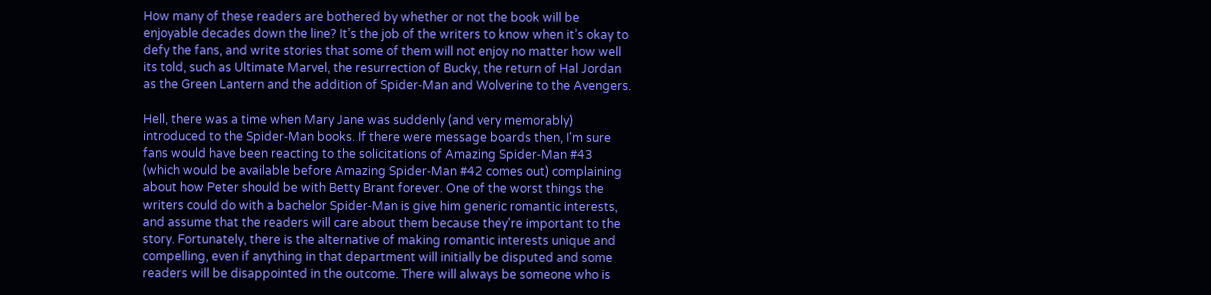How many of these readers are bothered by whether or not the book will be enjoyable decades down the line? It’s the job of the writers to know when it’s okay to defy the fans, and write stories that some of them will not enjoy no matter how well its told, such as Ultimate Marvel, the resurrection of Bucky, the return of Hal Jordan as the Green Lantern and the addition of Spider‑Man and Wolverine to the Avengers.

Hell, there was a time when Mary Jane was suddenly (and very memorably) introduced to the Spider‑Man books. If there were message boards then, I'm sure fans would have been reacting to the solicitations of Amazing Spider‑Man #43 (which would be available before Amazing Spider‑Man #42 comes out) complaining about how Peter should be with Betty Brant forever. One of the worst things the writers could do with a bachelor Spider‑Man is give him generic romantic interests, and assume that the readers will care about them because they're important to the story. Fortunately, there is the alternative of making romantic interests unique and compelling, even if anything in that department will initially be disputed and some readers will be disappointed in the outcome. There will always be someone who is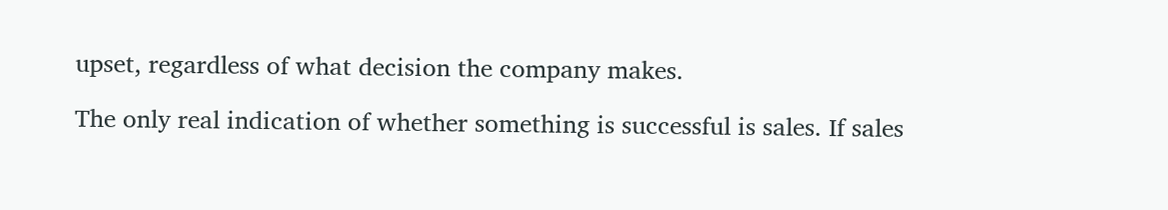upset, regardless of what decision the company makes.

The only real indication of whether something is successful is sales. If sales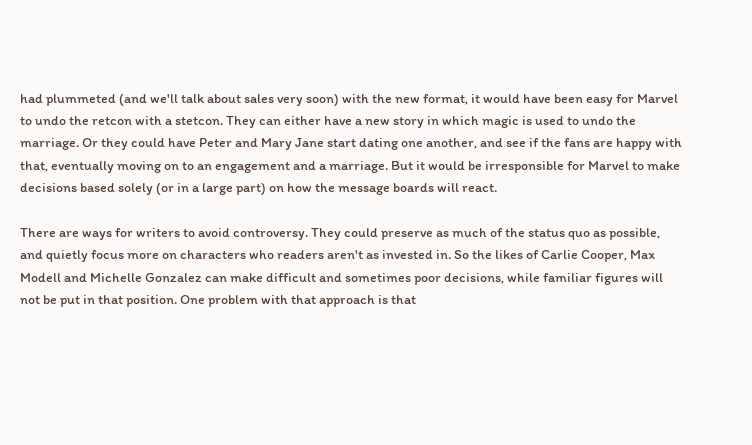had plummeted (and we'll talk about sales very soon) with the new format, it would have been easy for Marvel to undo the retcon with a stetcon. They can either have a new story in which magic is used to undo the marriage. Or they could have Peter and Mary Jane start dating one another, and see if the fans are happy with that, eventually moving on to an engagement and a marriage. But it would be irresponsible for Marvel to make decisions based solely (or in a large part) on how the message boards will react.

There are ways for writers to avoid controversy. They could preserve as much of the status quo as possible, and quietly focus more on characters who readers aren't as invested in. So the likes of Carlie Cooper, Max Modell and Michelle Gonzalez can make difficult and sometimes poor decisions, while familiar figures will not be put in that position. One problem with that approach is that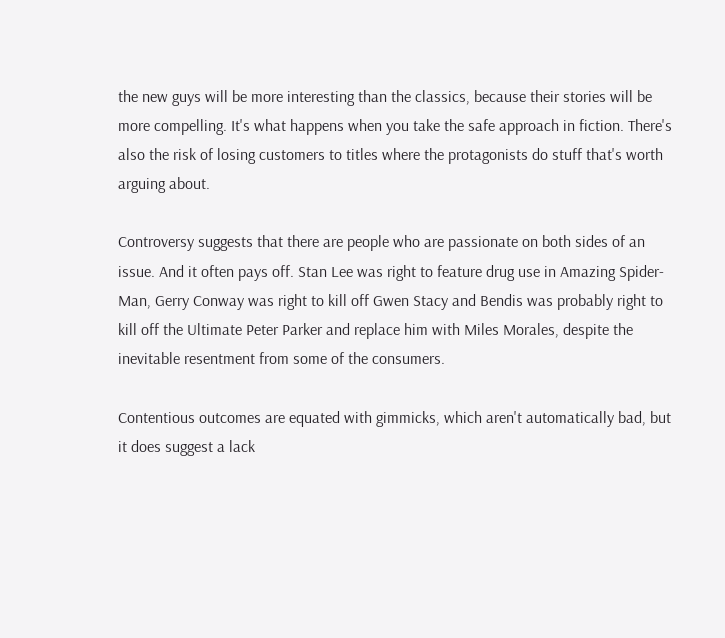the new guys will be more interesting than the classics, because their stories will be more compelling. It's what happens when you take the safe approach in fiction. There's also the risk of losing customers to titles where the protagonists do stuff that's worth arguing about.

Controversy suggests that there are people who are passionate on both sides of an issue. And it often pays off. Stan Lee was right to feature drug use in Amazing Spider-Man, Gerry Conway was right to kill off Gwen Stacy and Bendis was probably right to kill off the Ultimate Peter Parker and replace him with Miles Morales, despite the inevitable resentment from some of the consumers.

Contentious outcomes are equated with gimmicks, which aren't automatically bad, but it does suggest a lack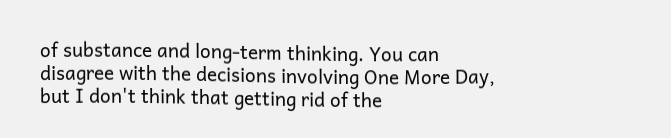of substance and long-term thinking. You can disagree with the decisions involving One More Day, but I don't think that getting rid of the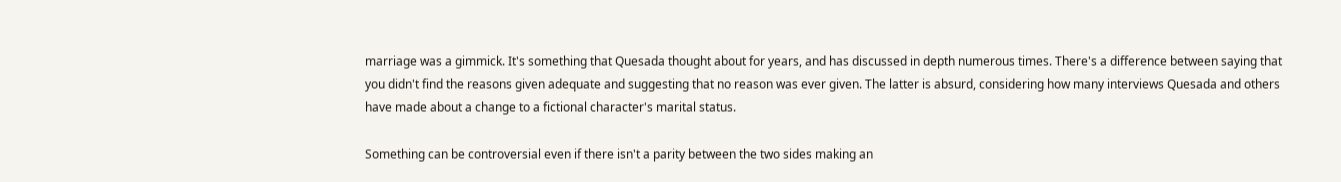marriage was a gimmick. It's something that Quesada thought about for years, and has discussed in depth numerous times. There's a difference between saying that you didn't find the reasons given adequate and suggesting that no reason was ever given. The latter is absurd, considering how many interviews Quesada and others have made about a change to a fictional character's marital status.

Something can be controversial even if there isn't a parity between the two sides making an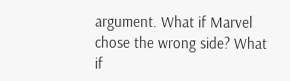argument. What if Marvel chose the wrong side? What if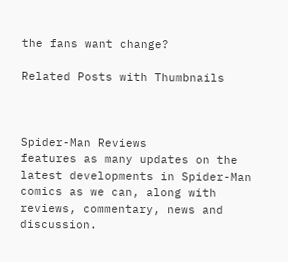the fans want change?

Related Posts with Thumbnails



Spider-Man Reviews
features as many updates on the latest developments in Spider-Man comics as we can, along with reviews, commentary, news and discussion.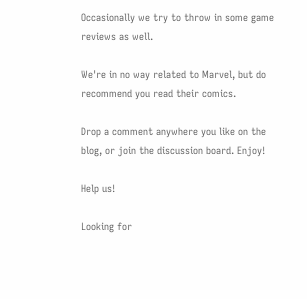Occasionally we try to throw in some game reviews as well.

We're in no way related to Marvel, but do recommend you read their comics.

Drop a comment anywhere you like on the blog, or join the discussion board. Enjoy!

Help us!

Looking for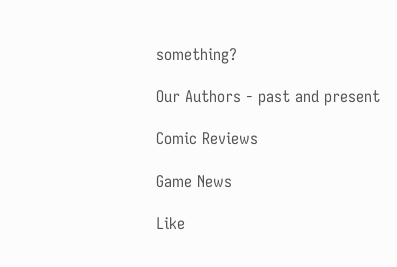something?

Our Authors - past and present

Comic Reviews

Game News

Like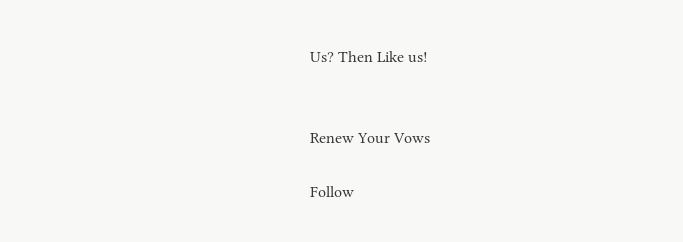Us? Then Like us!


Renew Your Vows

Follow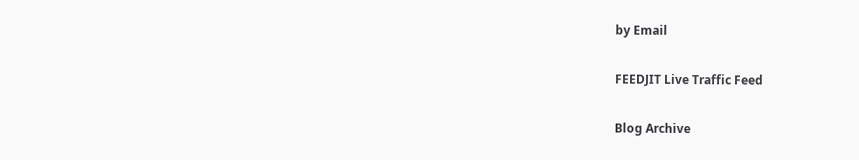by Email

FEEDJIT Live Traffic Feed

Blog Archive